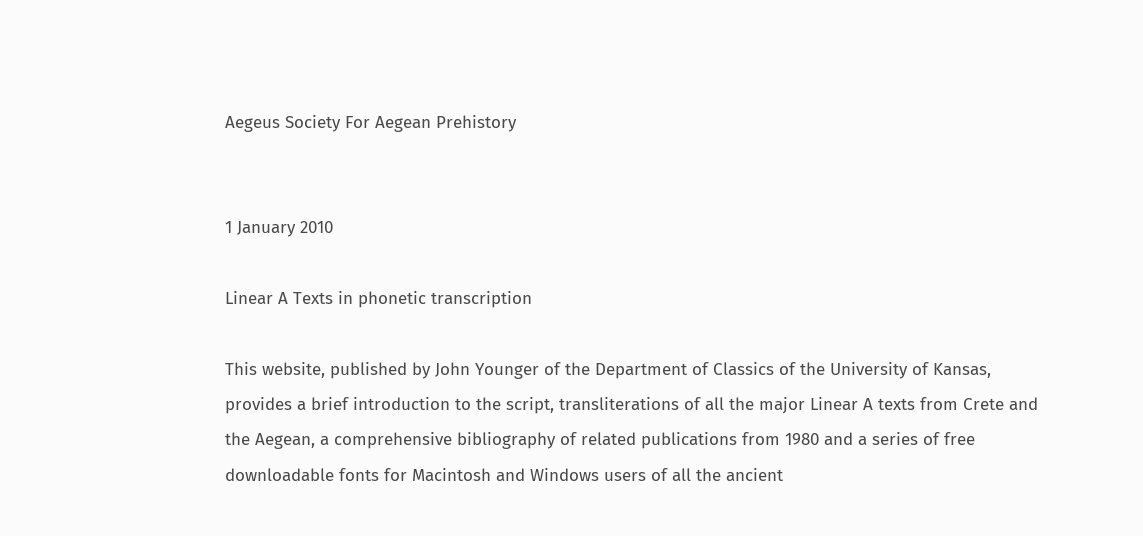Aegeus Society For Aegean Prehistory


1 January 2010

Linear A Texts in phonetic transcription

This website, published by John Younger of the Department of Classics of the University of Kansas, provides a brief introduction to the script, transliterations of all the major Linear A texts from Crete and the Aegean, a comprehensive bibliography of related publications from 1980 and a series of free downloadable fonts for Macintosh and Windows users of all the ancient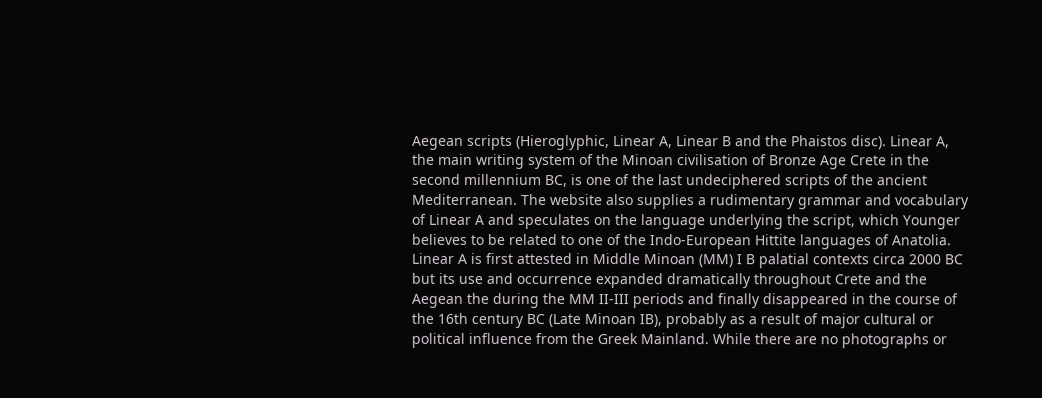Aegean scripts (Hieroglyphic, Linear A, Linear B and the Phaistos disc). Linear A, the main writing system of the Minoan civilisation of Bronze Age Crete in the second millennium BC, is one of the last undeciphered scripts of the ancient Mediterranean. The website also supplies a rudimentary grammar and vocabulary of Linear A and speculates on the language underlying the script, which Younger believes to be related to one of the Indo-European Hittite languages of Anatolia. Linear A is first attested in Middle Minoan (MM) I B palatial contexts circa 2000 BC but its use and occurrence expanded dramatically throughout Crete and the Aegean the during the MM II-III periods and finally disappeared in the course of the 16th century BC (Late Minoan IB), probably as a result of major cultural or political influence from the Greek Mainland. While there are no photographs or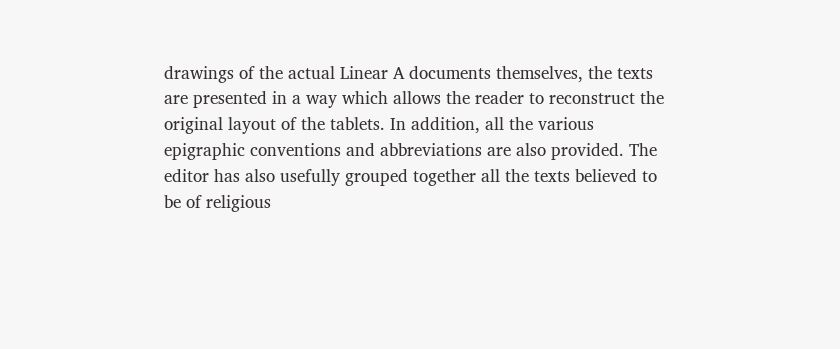drawings of the actual Linear A documents themselves, the texts are presented in a way which allows the reader to reconstruct the original layout of the tablets. In addition, all the various epigraphic conventions and abbreviations are also provided. The editor has also usefully grouped together all the texts believed to be of religious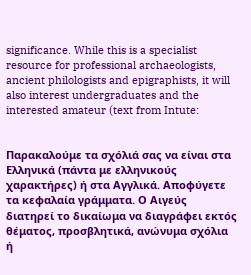significance. While this is a specialist resource for professional archaeologists, ancient philologists and epigraphists, it will also interest undergraduates and the interested amateur (text from Intute:


Παρακαλούμε τα σχόλιά σας να είναι στα Ελληνικά (πάντα με ελληνικούς χαρακτήρες) ή στα Αγγλικά. Αποφύγετε τα κεφαλαία γράμματα. Ο Αιγεύς διατηρεί το δικαίωμα να διαγράφει εκτός θέματος, προσβλητικά, ανώνυμα σχόλια ή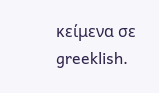κείμενα σε greeklish.